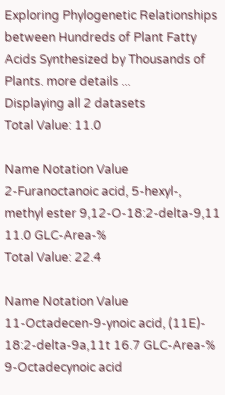Exploring Phylogenetic Relationships between Hundreds of Plant Fatty Acids Synthesized by Thousands of Plants. more details ...
Displaying all 2 datasets
Total Value: 11.0

Name Notation Value
2-Furanoctanoic acid, 5-hexyl-, methyl ester 9,12-O-18:2-delta-9,11 11.0 GLC-Area-%
Total Value: 22.4

Name Notation Value
11-Octadecen-9-ynoic acid, (11E)- 18:2-delta-9a,11t 16.7 GLC-Area-%
9-Octadecynoic acid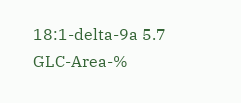18:1-delta-9a 5.7 GLC-Area-%